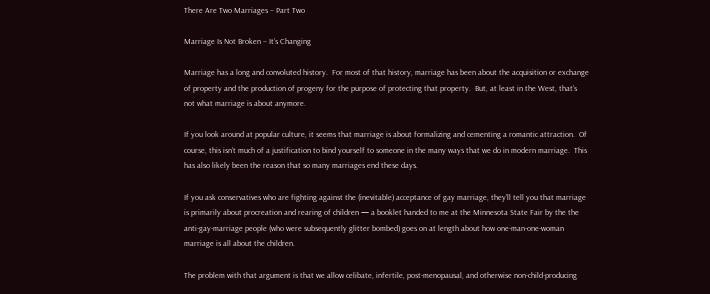There Are Two Marriages – Part Two

Marriage Is Not Broken – It’s Changing

Marriage has a long and convoluted history.  For most of that history, marriage has been about the acquisition or exchange of property and the production of progeny for the purpose of protecting that property.  But, at least in the West, that’s not what marriage is about anymore.

If you look around at popular culture, it seems that marriage is about formalizing and cementing a romantic attraction.  Of course, this isn’t much of a justification to bind yourself to someone in the many ways that we do in modern marriage.  This has also likely been the reason that so many marriages end these days.

If you ask conservatives who are fighting against the (inevitable) acceptance of gay marriage, they’ll tell you that marriage is primarily about procreation and rearing of children — a booklet handed to me at the Minnesota State Fair by the the anti-gay-marriage people (who were subsequently glitter bombed) goes on at length about how one-man-one-woman marriage is all about the children.

The problem with that argument is that we allow celibate, infertile, post-menopausal, and otherwise non-child-producing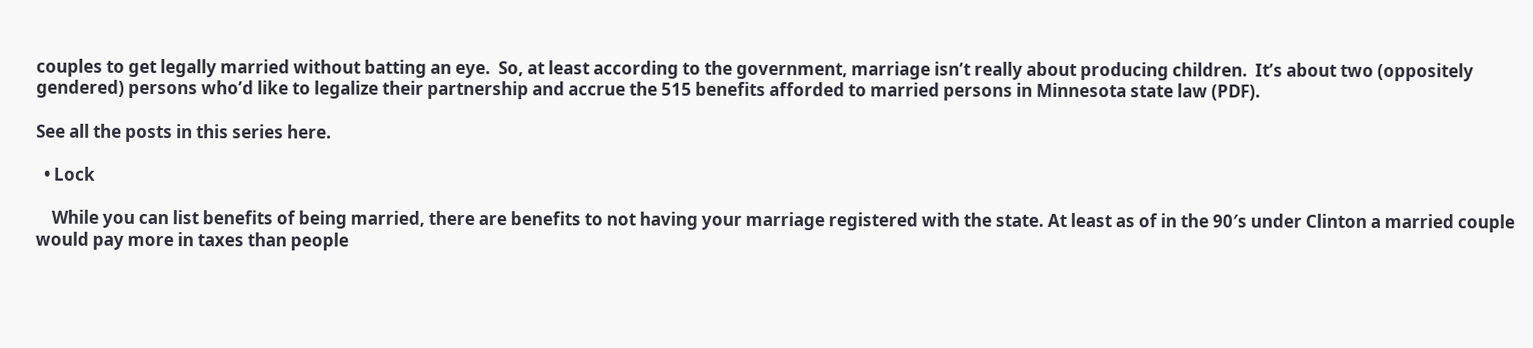couples to get legally married without batting an eye.  So, at least according to the government, marriage isn’t really about producing children.  It’s about two (oppositely gendered) persons who’d like to legalize their partnership and accrue the 515 benefits afforded to married persons in Minnesota state law (PDF).

See all the posts in this series here.

  • Lock

    While you can list benefits of being married, there are benefits to not having your marriage registered with the state. At least as of in the 90′s under Clinton a married couple would pay more in taxes than people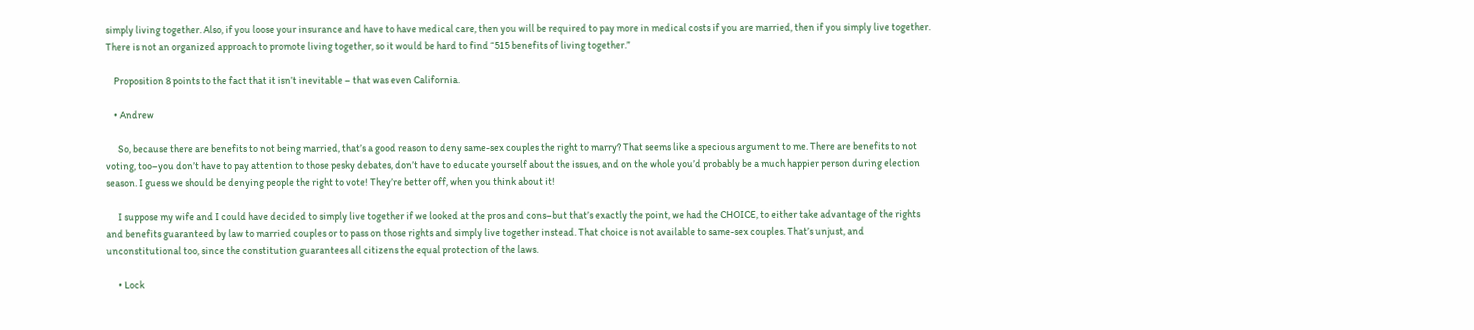simply living together. Also, if you loose your insurance and have to have medical care, then you will be required to pay more in medical costs if you are married, then if you simply live together. There is not an organized approach to promote living together, so it would be hard to find “515 benefits of living together.”

    Proposition 8 points to the fact that it isn’t inevitable – that was even California.

    • Andrew

      So, because there are benefits to not being married, that’s a good reason to deny same-sex couples the right to marry? That seems like a specious argument to me. There are benefits to not voting, too–you don’t have to pay attention to those pesky debates, don’t have to educate yourself about the issues, and on the whole you’d probably be a much happier person during election season. I guess we should be denying people the right to vote! They’re better off, when you think about it!

      I suppose my wife and I could have decided to simply live together if we looked at the pros and cons–but that’s exactly the point, we had the CHOICE, to either take advantage of the rights and benefits guaranteed by law to married couples or to pass on those rights and simply live together instead. That choice is not available to same-sex couples. That’s unjust, and unconstitutional too, since the constitution guarantees all citizens the equal protection of the laws.

      • Lock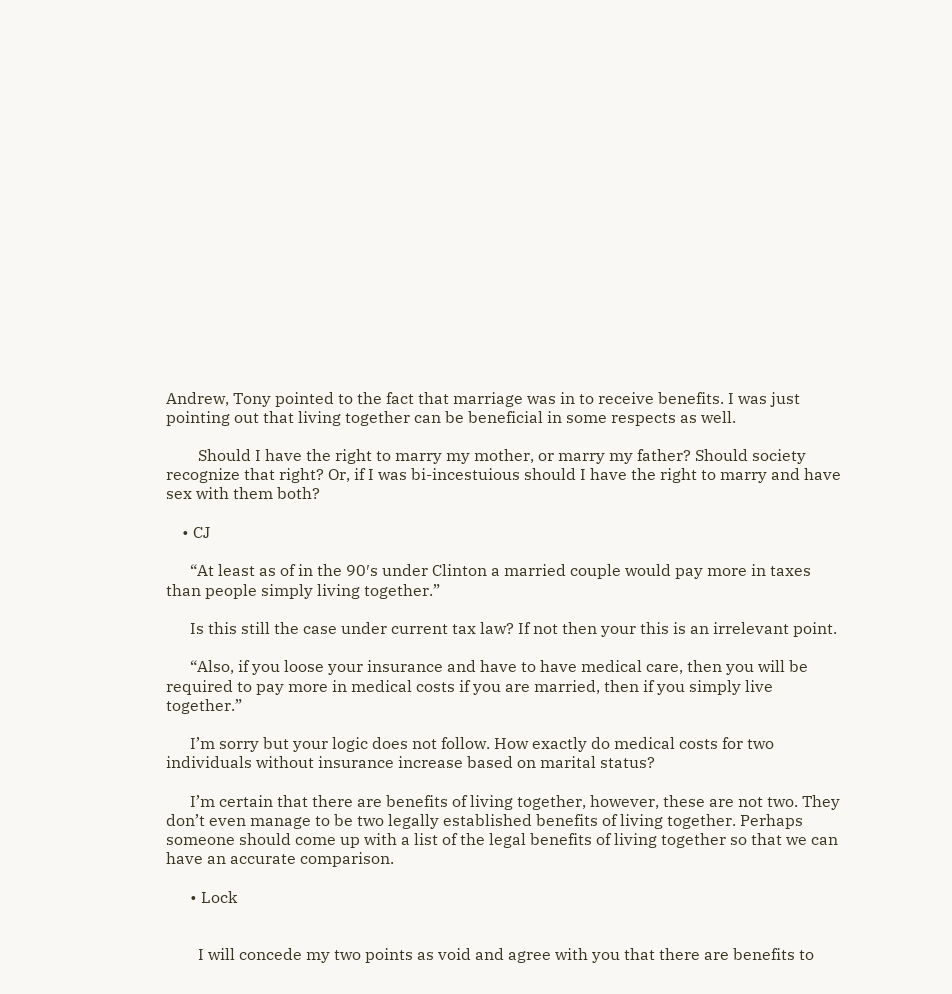Andrew, Tony pointed to the fact that marriage was in to receive benefits. I was just pointing out that living together can be beneficial in some respects as well.

        Should I have the right to marry my mother, or marry my father? Should society recognize that right? Or, if I was bi-incestuious should I have the right to marry and have sex with them both?

    • CJ

      “At least as of in the 90′s under Clinton a married couple would pay more in taxes than people simply living together.”

      Is this still the case under current tax law? If not then your this is an irrelevant point.

      “Also, if you loose your insurance and have to have medical care, then you will be required to pay more in medical costs if you are married, then if you simply live together.”

      I’m sorry but your logic does not follow. How exactly do medical costs for two individuals without insurance increase based on marital status?

      I’m certain that there are benefits of living together, however, these are not two. They don’t even manage to be two legally established benefits of living together. Perhaps someone should come up with a list of the legal benefits of living together so that we can have an accurate comparison.

      • Lock


        I will concede my two points as void and agree with you that there are benefits to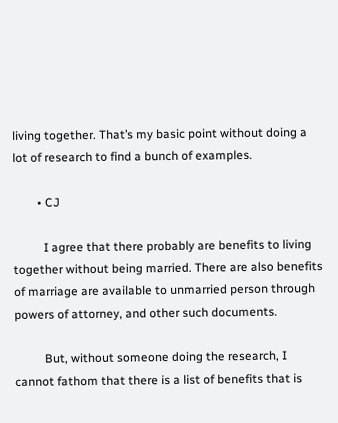living together. That’s my basic point without doing a lot of research to find a bunch of examples.

        • CJ

          I agree that there probably are benefits to living together without being married. There are also benefits of marriage are available to unmarried person through powers of attorney, and other such documents.

          But, without someone doing the research, I cannot fathom that there is a list of benefits that is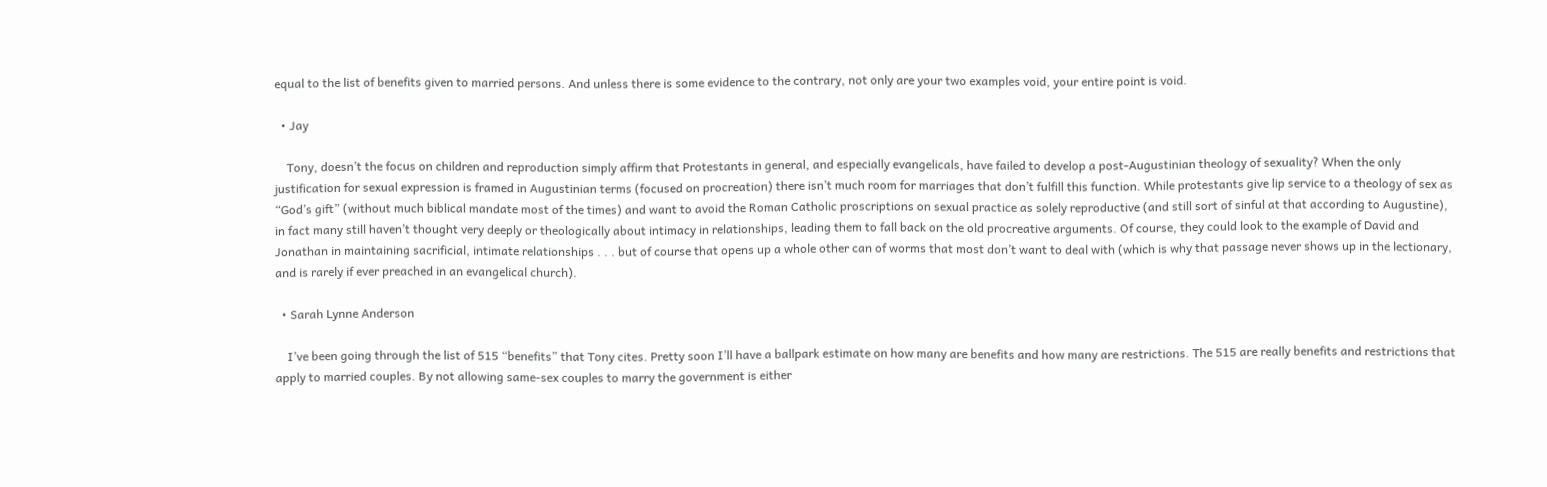equal to the list of benefits given to married persons. And unless there is some evidence to the contrary, not only are your two examples void, your entire point is void.

  • Jay

    Tony, doesn’t the focus on children and reproduction simply affirm that Protestants in general, and especially evangelicals, have failed to develop a post-Augustinian theology of sexuality? When the only justification for sexual expression is framed in Augustinian terms (focused on procreation) there isn’t much room for marriages that don’t fulfill this function. While protestants give lip service to a theology of sex as “God’s gift” (without much biblical mandate most of the times) and want to avoid the Roman Catholic proscriptions on sexual practice as solely reproductive (and still sort of sinful at that according to Augustine), in fact many still haven’t thought very deeply or theologically about intimacy in relationships, leading them to fall back on the old procreative arguments. Of course, they could look to the example of David and Jonathan in maintaining sacrificial, intimate relationships . . . but of course that opens up a whole other can of worms that most don’t want to deal with (which is why that passage never shows up in the lectionary, and is rarely if ever preached in an evangelical church).

  • Sarah Lynne Anderson

    I’ve been going through the list of 515 “benefits” that Tony cites. Pretty soon I’ll have a ballpark estimate on how many are benefits and how many are restrictions. The 515 are really benefits and restrictions that apply to married couples. By not allowing same-sex couples to marry the government is either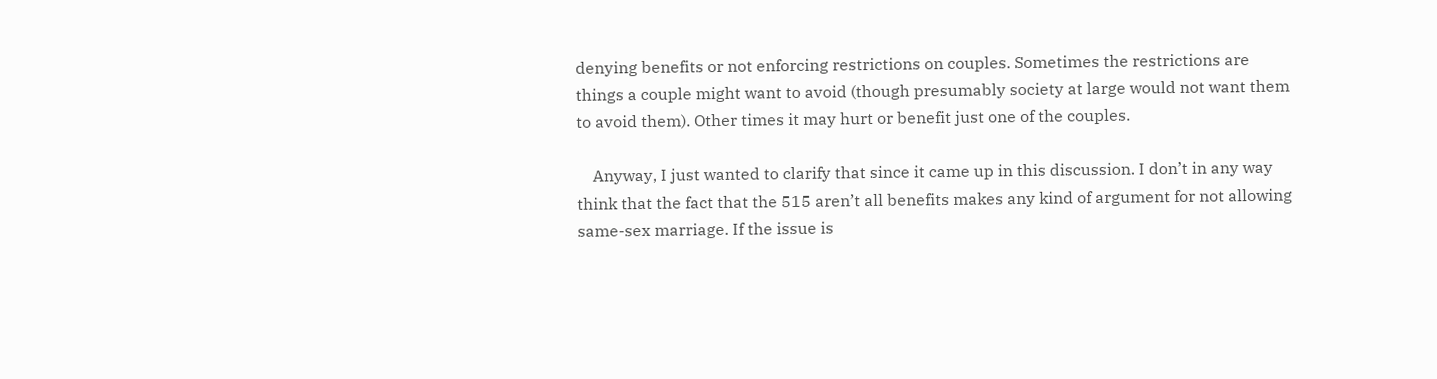denying benefits or not enforcing restrictions on couples. Sometimes the restrictions are things a couple might want to avoid (though presumably society at large would not want them to avoid them). Other times it may hurt or benefit just one of the couples.

    Anyway, I just wanted to clarify that since it came up in this discussion. I don’t in any way think that the fact that the 515 aren’t all benefits makes any kind of argument for not allowing same-sex marriage. If the issue is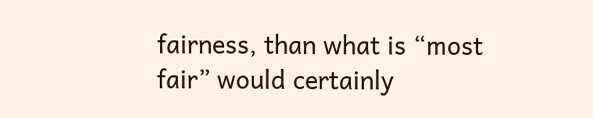fairness, than what is “most fair” would certainly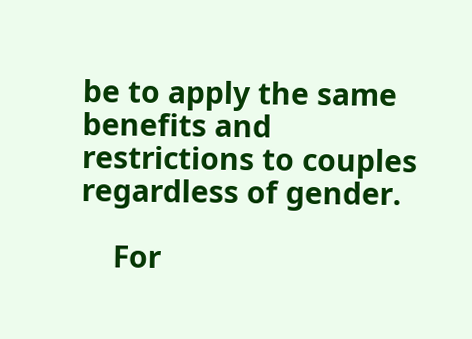be to apply the same benefits and restrictions to couples regardless of gender.

    For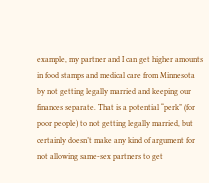example, my partner and I can get higher amounts in food stamps and medical care from Minnesota by not getting legally married and keeping our finances separate. That is a potential “perk” (for poor people) to not getting legally married, but certainly doesn’t make any kind of argument for not allowing same-sex partners to get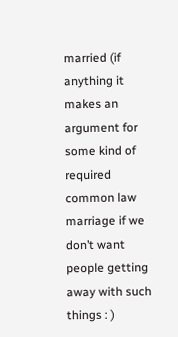married (if anything it makes an argument for some kind of required common law marriage if we don’t want people getting away with such things : )